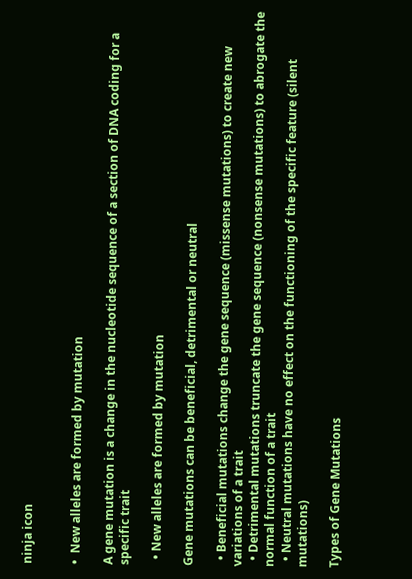ninja icon


•  New alleles are formed by mutation

A gene mutation is a change in the nucleotide sequence of a section of DNA coding for a specific trait

  • New alleles are formed by mutation

Gene mutations can be beneficial, detrimental or neutral

  • Beneficial mutations change the gene sequence (missense mutations) to create new variations of a trait
  • Detrimental mutations truncate the gene sequence (nonsense mutations) to abrogate the normal function of a trait
  • Neutral mutations have no effect on the functioning of the specific feature (silent mutations)

Types of Gene Mutations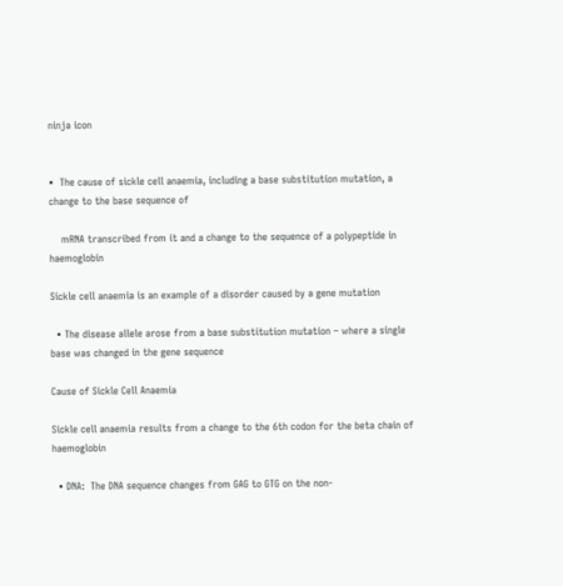ninja icon


•  The cause of sickle cell anaemia, including a base substitution mutation, a change to the base sequence of

    mRNA transcribed from it and a change to the sequence of a polypeptide in haemoglobin

Sickle cell anaemia is an example of a disorder caused by a gene mutation

  • The disease allele arose from a base substitution mutation – where a single base was changed in the gene sequence

Cause of Sickle Cell Anaemia

Sickle cell anaemia results from a change to the 6th codon for the beta chain of haemoglobin

  • DNA:  The DNA sequence changes from GAG to GTG on the non-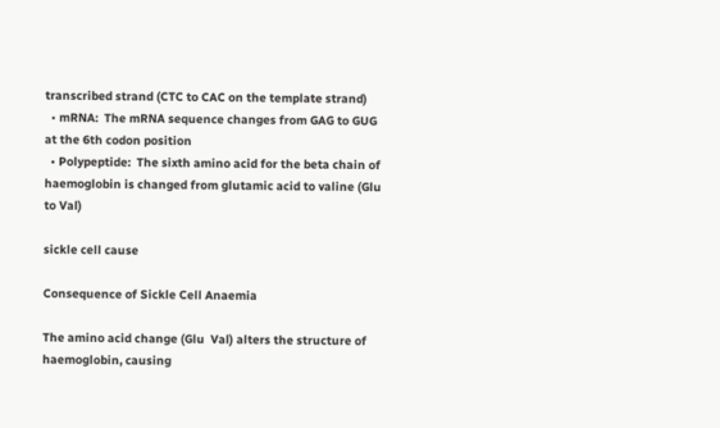transcribed strand (CTC to CAC on the template strand)
  • mRNA:  The mRNA sequence changes from GAG to GUG at the 6th codon position
  • Polypeptide:  The sixth amino acid for the beta chain of haemoglobin is changed from glutamic acid to valine (Glu to Val)

sickle cell cause

Consequence of Sickle Cell Anaemia

The amino acid change (Glu  Val) alters the structure of haemoglobin, causing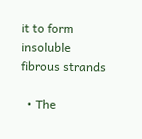it to form insoluble fibrous strands

  • The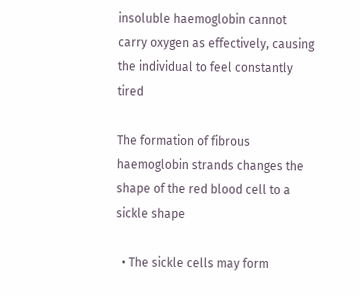insoluble haemoglobin cannot carry oxygen as effectively, causing the individual to feel constantly tired

The formation of fibrous haemoglobin strands changes the shape of the red blood cell to a sickle shape

  • The sickle cells may form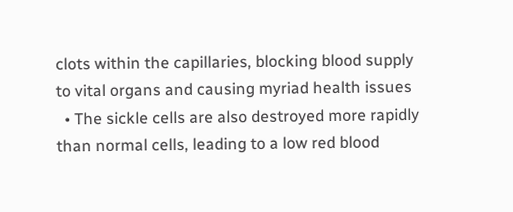clots within the capillaries, blocking blood supply to vital organs and causing myriad health issues
  • The sickle cells are also destroyed more rapidly than normal cells, leading to a low red blood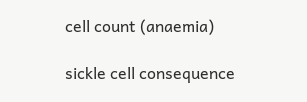cell count (anaemia)

sickle cell consequence